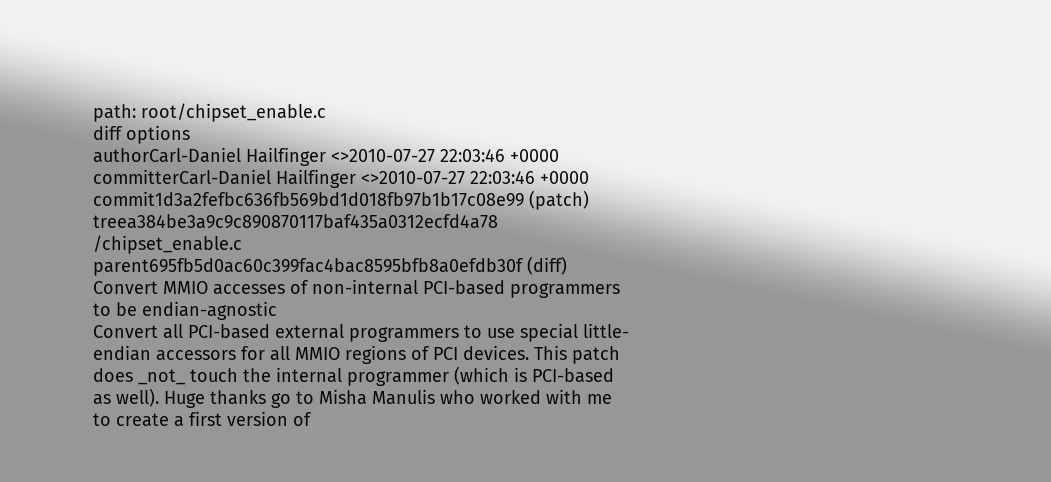path: root/chipset_enable.c
diff options
authorCarl-Daniel Hailfinger <>2010-07-27 22:03:46 +0000
committerCarl-Daniel Hailfinger <>2010-07-27 22:03:46 +0000
commit1d3a2fefbc636fb569bd1d018fb97b1b17c08e99 (patch)
treea384be3a9c9c890870117baf435a0312ecfd4a78 /chipset_enable.c
parent695fb5d0ac60c399fac4bac8595bfb8a0efdb30f (diff)
Convert MMIO accesses of non-internal PCI-based programmers to be endian-agnostic
Convert all PCI-based external programmers to use special little-endian accessors for all MMIO regions of PCI devices. This patch does _not_ touch the internal programmer (which is PCI-based as well). Huge thanks go to Misha Manulis who worked with me to create a first version of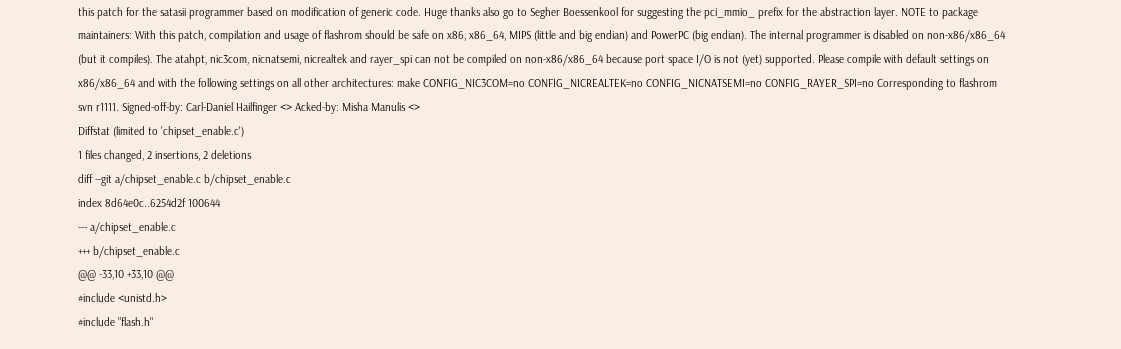this patch for the satasii programmer based on modification of generic code. Huge thanks also go to Segher Boessenkool for suggesting the pci_mmio_ prefix for the abstraction layer. NOTE to package maintainers: With this patch, compilation and usage of flashrom should be safe on x86, x86_64, MIPS (little and big endian) and PowerPC (big endian). The internal programmer is disabled on non-x86/x86_64 (but it compiles). The atahpt, nic3com, nicnatsemi, nicrealtek and rayer_spi can not be compiled on non-x86/x86_64 because port space I/O is not (yet) supported. Please compile with default settings on x86/x86_64 and with the following settings on all other architectures: make CONFIG_NIC3COM=no CONFIG_NICREALTEK=no CONFIG_NICNATSEMI=no CONFIG_RAYER_SPI=no Corresponding to flashrom svn r1111. Signed-off-by: Carl-Daniel Hailfinger <> Acked-by: Misha Manulis <>
Diffstat (limited to 'chipset_enable.c')
1 files changed, 2 insertions, 2 deletions
diff --git a/chipset_enable.c b/chipset_enable.c
index 8d64e0c..6254d2f 100644
--- a/chipset_enable.c
+++ b/chipset_enable.c
@@ -33,10 +33,10 @@
#include <unistd.h>
#include "flash.h"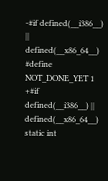-#if defined(__i386__) || defined(__x86_64__)
#define NOT_DONE_YET 1
+#if defined(__i386__) || defined(__x86_64__)
static int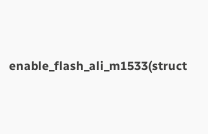enable_flash_ali_m1533(struct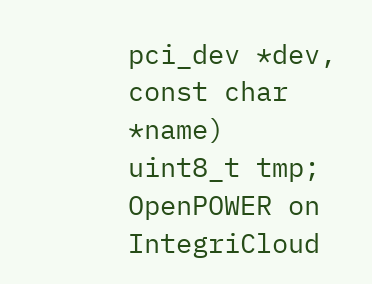pci_dev *dev, const char *name)
uint8_t tmp;
OpenPOWER on IntegriCloud